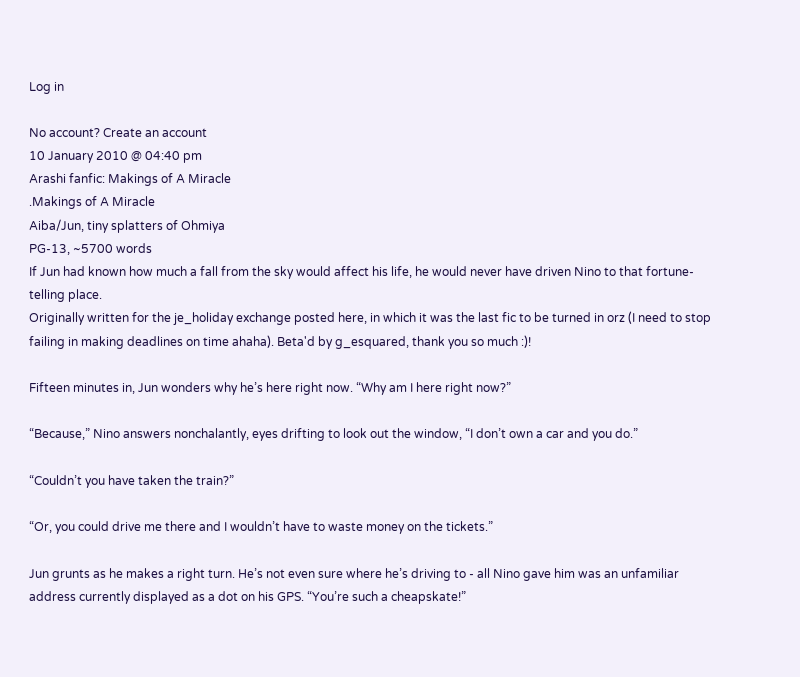Log in

No account? Create an account
10 January 2010 @ 04:40 pm
Arashi fanfic: Makings of A Miracle
.Makings of A Miracle
Aiba/Jun, tiny splatters of Ohmiya
PG-13, ~5700 words
If Jun had known how much a fall from the sky would affect his life, he would never have driven Nino to that fortune-telling place.
Originally written for the je_holiday exchange posted here, in which it was the last fic to be turned in orz (I need to stop failing in making deadlines on time ahaha). Beta'd by g_esquared, thank you so much :)!

Fifteen minutes in, Jun wonders why he’s here right now. “Why am I here right now?”

“Because,” Nino answers nonchalantly, eyes drifting to look out the window, “I don’t own a car and you do.”

“Couldn’t you have taken the train?”

“Or, you could drive me there and I wouldn’t have to waste money on the tickets.”

Jun grunts as he makes a right turn. He’s not even sure where he’s driving to - all Nino gave him was an unfamiliar address currently displayed as a dot on his GPS. “You’re such a cheapskate!”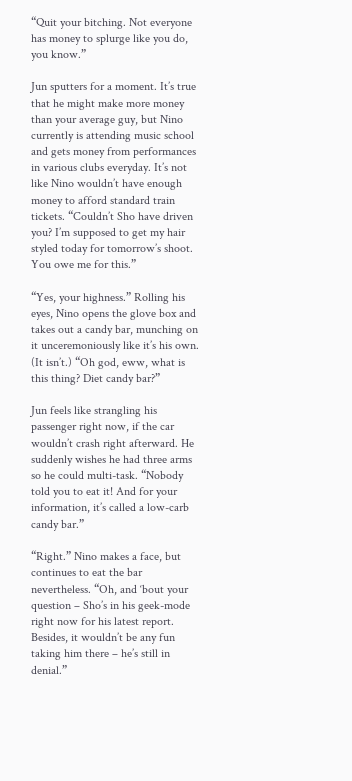“Quit your bitching. Not everyone has money to splurge like you do, you know.”

Jun sputters for a moment. It’s true that he might make more money than your average guy, but Nino currently is attending music school and gets money from performances in various clubs everyday. It’s not like Nino wouldn’t have enough money to afford standard train tickets. “Couldn’t Sho have driven you? I’m supposed to get my hair styled today for tomorrow’s shoot. You owe me for this.”

“Yes, your highness.” Rolling his eyes, Nino opens the glove box and takes out a candy bar, munching on it unceremoniously like it’s his own. (It isn’t.) “Oh god, eww, what is this thing? Diet candy bar?”

Jun feels like strangling his passenger right now, if the car wouldn’t crash right afterward. He suddenly wishes he had three arms so he could multi-task. “Nobody told you to eat it! And for your information, it’s called a low-carb candy bar.”

“Right.” Nino makes a face, but continues to eat the bar nevertheless. “Oh, and ‘bout your question – Sho’s in his geek-mode right now for his latest report. Besides, it wouldn’t be any fun taking him there – he’s still in denial.”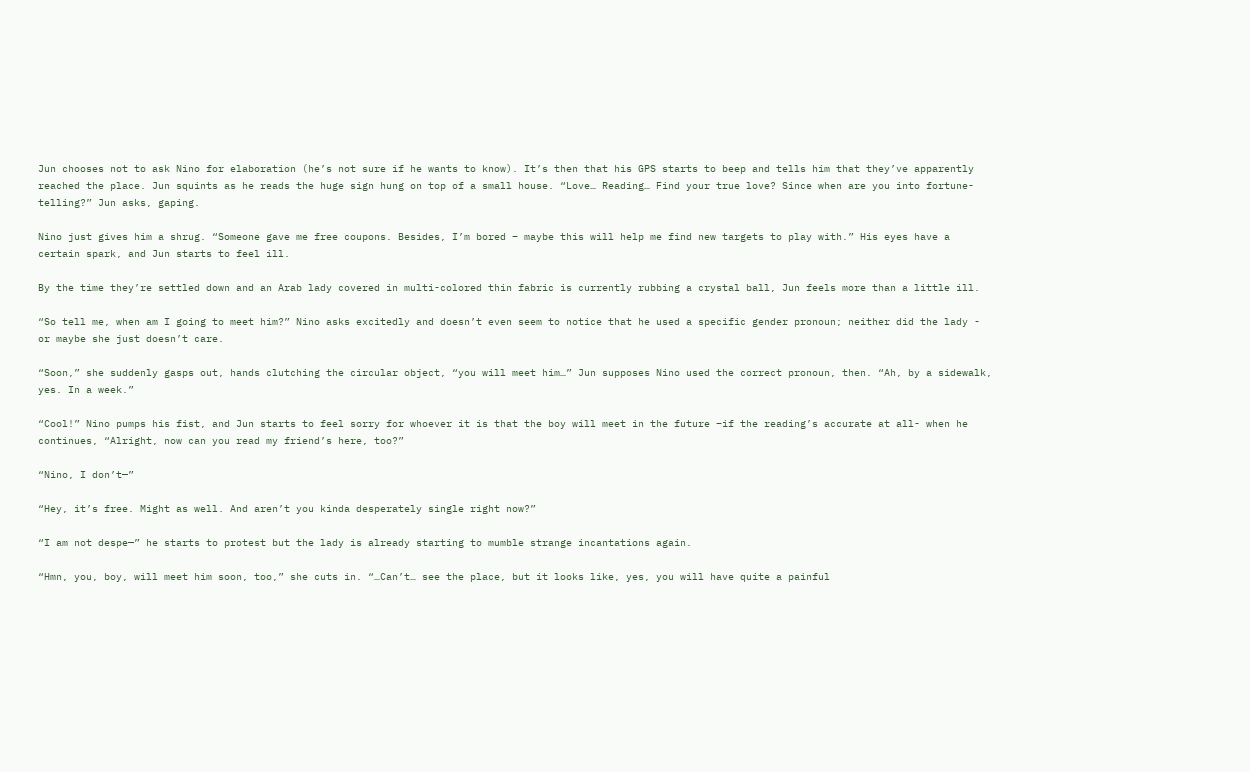Jun chooses not to ask Nino for elaboration (he’s not sure if he wants to know). It’s then that his GPS starts to beep and tells him that they’ve apparently reached the place. Jun squints as he reads the huge sign hung on top of a small house. “Love… Reading… Find your true love? Since when are you into fortune-telling?” Jun asks, gaping.

Nino just gives him a shrug. “Someone gave me free coupons. Besides, I’m bored – maybe this will help me find new targets to play with.” His eyes have a certain spark, and Jun starts to feel ill.

By the time they’re settled down and an Arab lady covered in multi-colored thin fabric is currently rubbing a crystal ball, Jun feels more than a little ill.

“So tell me, when am I going to meet him?” Nino asks excitedly and doesn’t even seem to notice that he used a specific gender pronoun; neither did the lady - or maybe she just doesn’t care.

“Soon,” she suddenly gasps out, hands clutching the circular object, “you will meet him…” Jun supposes Nino used the correct pronoun, then. “Ah, by a sidewalk, yes. In a week.”

“Cool!” Nino pumps his fist, and Jun starts to feel sorry for whoever it is that the boy will meet in the future –if the reading’s accurate at all- when he continues, “Alright, now can you read my friend’s here, too?”

“Nino, I don’t—”

“Hey, it’s free. Might as well. And aren’t you kinda desperately single right now?”

“I am not despe—” he starts to protest but the lady is already starting to mumble strange incantations again.

“Hmn, you, boy, will meet him soon, too,” she cuts in. “…Can’t… see the place, but it looks like, yes, you will have quite a painful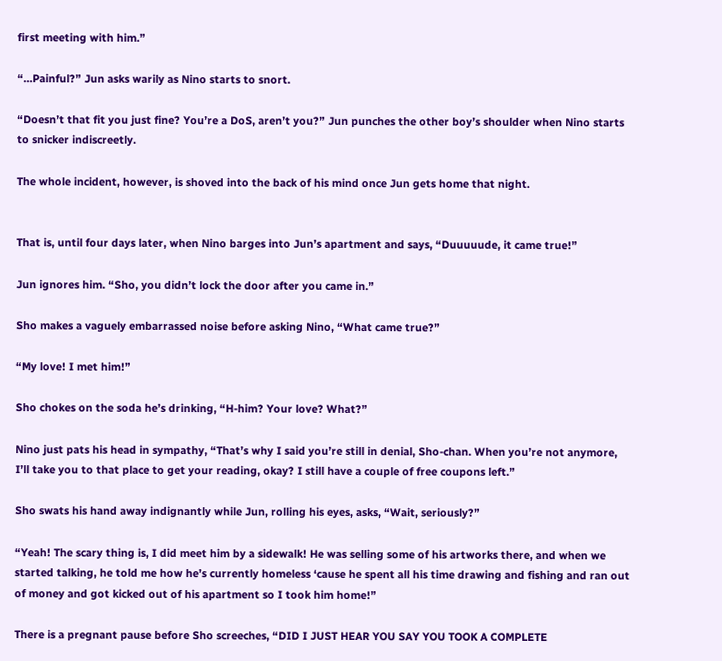first meeting with him.”

“…Painful?” Jun asks warily as Nino starts to snort.

“Doesn’t that fit you just fine? You’re a DoS, aren’t you?” Jun punches the other boy’s shoulder when Nino starts to snicker indiscreetly.

The whole incident, however, is shoved into the back of his mind once Jun gets home that night.


That is, until four days later, when Nino barges into Jun’s apartment and says, “Duuuuude, it came true!”

Jun ignores him. “Sho, you didn’t lock the door after you came in.”

Sho makes a vaguely embarrassed noise before asking Nino, “What came true?”

“My love! I met him!”

Sho chokes on the soda he’s drinking, “H-him? Your love? What?”

Nino just pats his head in sympathy, “That’s why I said you’re still in denial, Sho-chan. When you’re not anymore, I’ll take you to that place to get your reading, okay? I still have a couple of free coupons left.”

Sho swats his hand away indignantly while Jun, rolling his eyes, asks, “Wait, seriously?”

“Yeah! The scary thing is, I did meet him by a sidewalk! He was selling some of his artworks there, and when we started talking, he told me how he’s currently homeless ‘cause he spent all his time drawing and fishing and ran out of money and got kicked out of his apartment so I took him home!”

There is a pregnant pause before Sho screeches, “DID I JUST HEAR YOU SAY YOU TOOK A COMPLETE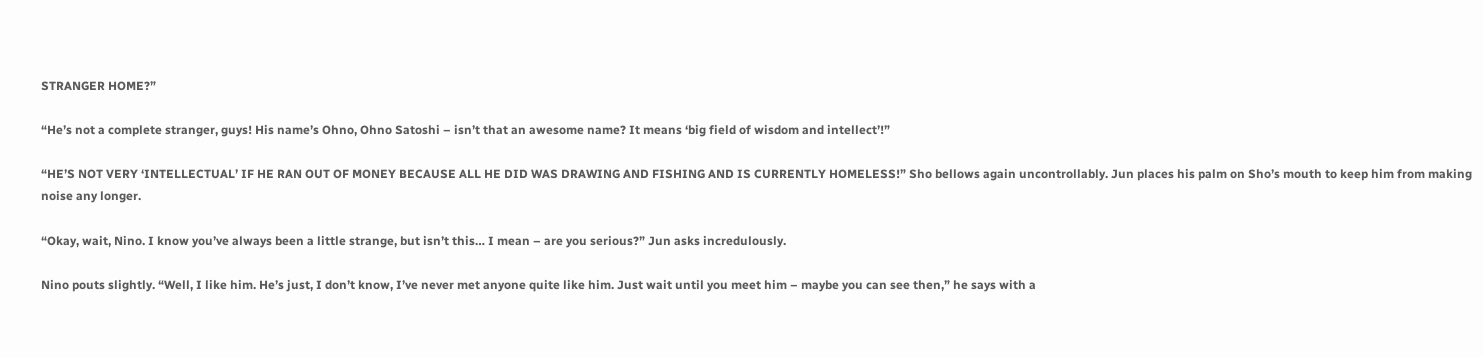STRANGER HOME?”

“He’s not a complete stranger, guys! His name’s Ohno, Ohno Satoshi – isn’t that an awesome name? It means ‘big field of wisdom and intellect’!”

“HE’S NOT VERY ‘INTELLECTUAL’ IF HE RAN OUT OF MONEY BECAUSE ALL HE DID WAS DRAWING AND FISHING AND IS CURRENTLY HOMELESS!” Sho bellows again uncontrollably. Jun places his palm on Sho’s mouth to keep him from making noise any longer.

“Okay, wait, Nino. I know you’ve always been a little strange, but isn’t this… I mean – are you serious?” Jun asks incredulously.

Nino pouts slightly. “Well, I like him. He’s just, I don’t know, I’ve never met anyone quite like him. Just wait until you meet him – maybe you can see then,” he says with a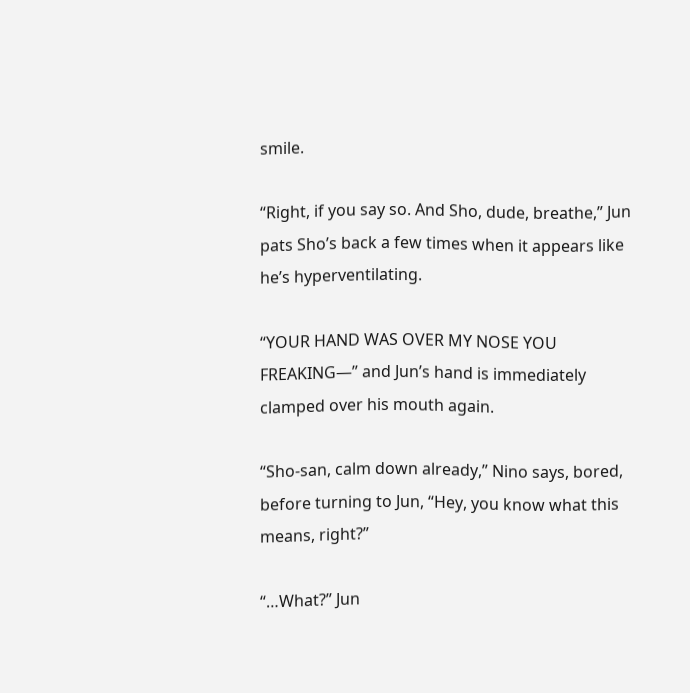smile.

“Right, if you say so. And Sho, dude, breathe,” Jun pats Sho’s back a few times when it appears like he’s hyperventilating.

“YOUR HAND WAS OVER MY NOSE YOU FREAKING—” and Jun’s hand is immediately clamped over his mouth again.

“Sho-san, calm down already,” Nino says, bored, before turning to Jun, “Hey, you know what this means, right?”

“…What?” Jun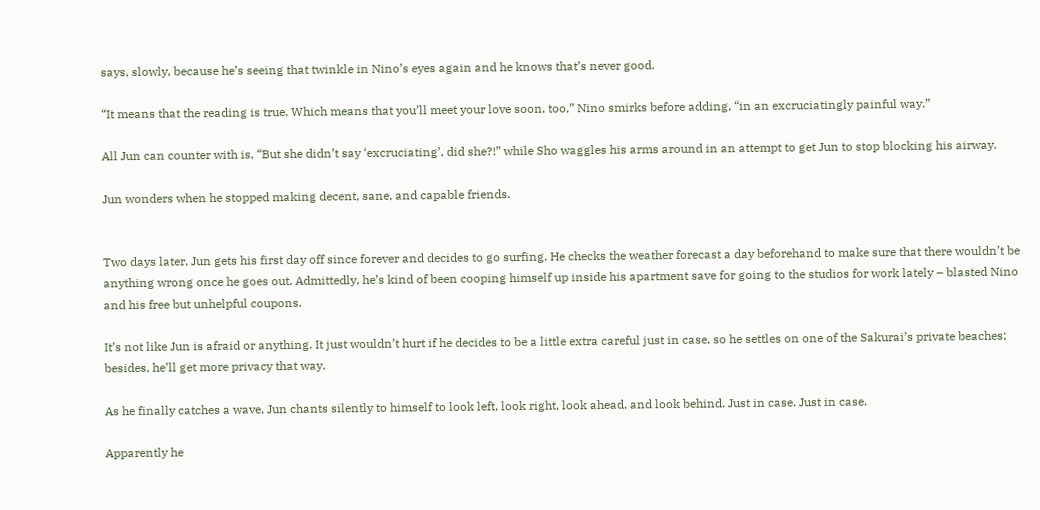says, slowly, because he’s seeing that twinkle in Nino’s eyes again and he knows that’s never good.

“It means that the reading is true. Which means that you’ll meet your love soon, too,” Nino smirks before adding, “in an excruciatingly painful way.”

All Jun can counter with is, “But she didn’t say ‘excruciating’, did she?!” while Sho waggles his arms around in an attempt to get Jun to stop blocking his airway.

Jun wonders when he stopped making decent, sane, and capable friends.


Two days later, Jun gets his first day off since forever and decides to go surfing. He checks the weather forecast a day beforehand to make sure that there wouldn’t be anything wrong once he goes out. Admittedly, he’s kind of been cooping himself up inside his apartment save for going to the studios for work lately – blasted Nino and his free but unhelpful coupons.

It’s not like Jun is afraid or anything. It just wouldn’t hurt if he decides to be a little extra careful just in case, so he settles on one of the Sakurai’s private beaches; besides, he’ll get more privacy that way.

As he finally catches a wave, Jun chants silently to himself to look left, look right, look ahead, and look behind. Just in case. Just in case.

Apparently he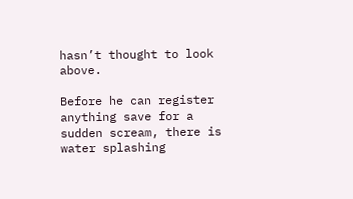hasn’t thought to look above.

Before he can register anything save for a sudden scream, there is water splashing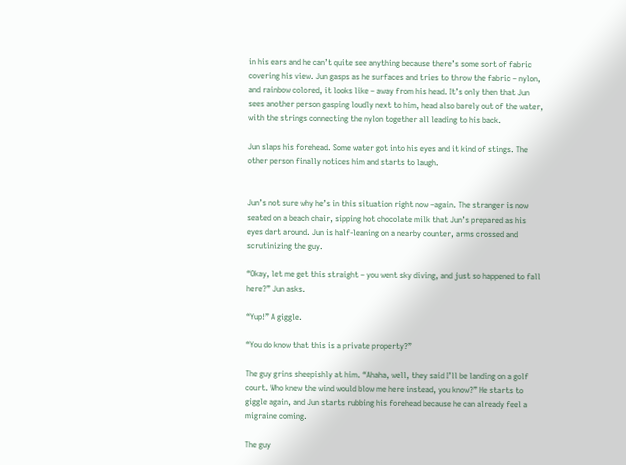in his ears and he can’t quite see anything because there’s some sort of fabric covering his view. Jun gasps as he surfaces and tries to throw the fabric – nylon, and rainbow colored, it looks like – away from his head. It’s only then that Jun sees another person gasping loudly next to him, head also barely out of the water, with the strings connecting the nylon together all leading to his back.

Jun slaps his forehead. Some water got into his eyes and it kind of stings. The other person finally notices him and starts to laugh.


Jun’s not sure why he’s in this situation right now –again. The stranger is now seated on a beach chair, sipping hot chocolate milk that Jun’s prepared as his eyes dart around. Jun is half-leaning on a nearby counter, arms crossed and scrutinizing the guy.

“Okay, let me get this straight – you went sky diving, and just so happened to fall here?” Jun asks.

“Yup!” A giggle.

“You do know that this is a private property?”

The guy grins sheepishly at him. “Ahaha, well, they said I’ll be landing on a golf court. Who knew the wind would blow me here instead, you know?” He starts to giggle again, and Jun starts rubbing his forehead because he can already feel a migraine coming.

The guy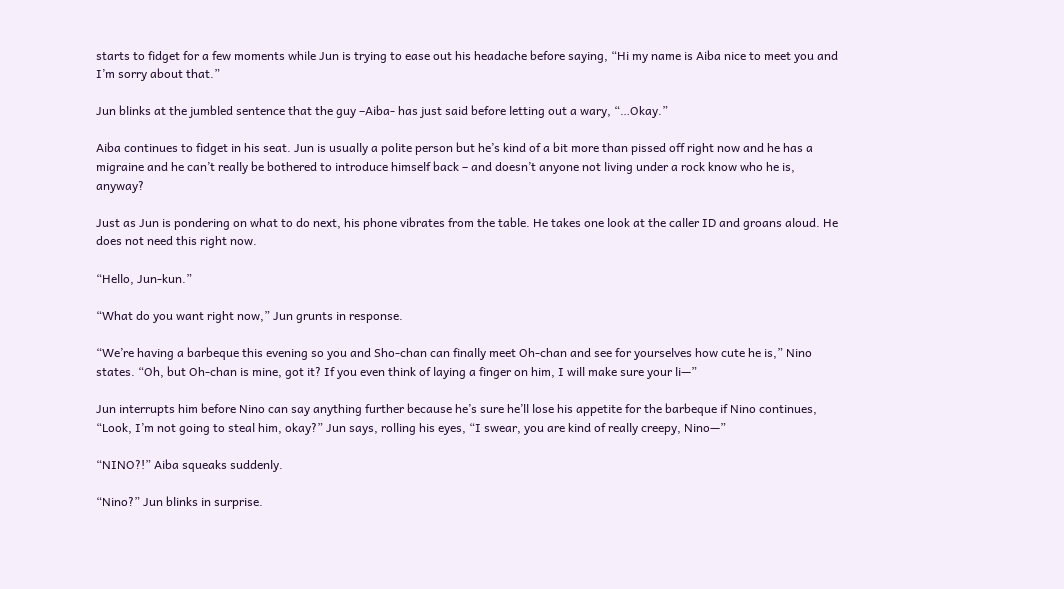starts to fidget for a few moments while Jun is trying to ease out his headache before saying, “Hi my name is Aiba nice to meet you and I’m sorry about that.”

Jun blinks at the jumbled sentence that the guy –Aiba- has just said before letting out a wary, “…Okay.”

Aiba continues to fidget in his seat. Jun is usually a polite person but he’s kind of a bit more than pissed off right now and he has a migraine and he can’t really be bothered to introduce himself back – and doesn’t anyone not living under a rock know who he is, anyway?

Just as Jun is pondering on what to do next, his phone vibrates from the table. He takes one look at the caller ID and groans aloud. He does not need this right now.

“Hello, Jun-kun.”

“What do you want right now,” Jun grunts in response.

“We’re having a barbeque this evening so you and Sho-chan can finally meet Oh-chan and see for yourselves how cute he is,” Nino states. “Oh, but Oh-chan is mine, got it? If you even think of laying a finger on him, I will make sure your li—”

Jun interrupts him before Nino can say anything further because he’s sure he’ll lose his appetite for the barbeque if Nino continues, “Look, I’m not going to steal him, okay?” Jun says, rolling his eyes, “I swear, you are kind of really creepy, Nino—”

“NINO?!” Aiba squeaks suddenly.

“Nino?” Jun blinks in surprise.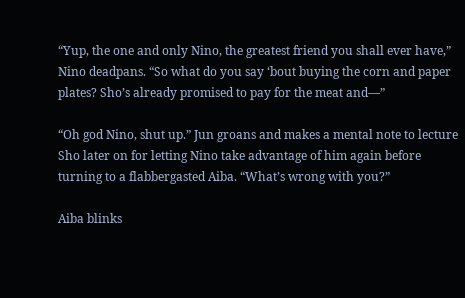“Yup, the one and only Nino, the greatest friend you shall ever have,” Nino deadpans. “So what do you say ‘bout buying the corn and paper plates? Sho’s already promised to pay for the meat and—”

“Oh god Nino, shut up.” Jun groans and makes a mental note to lecture Sho later on for letting Nino take advantage of him again before turning to a flabbergasted Aiba. “What’s wrong with you?”

Aiba blinks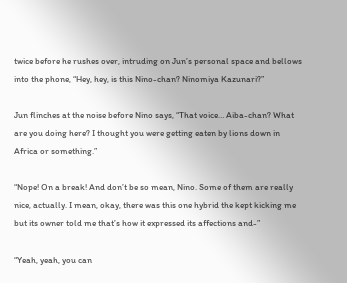twice before he rushes over, intruding on Jun’s personal space and bellows into the phone, “Hey, hey, is this Nino-chan? Ninomiya Kazunari?”

Jun flinches at the noise before Nino says, “That voice… Aiba-chan? What are you doing here? I thought you were getting eaten by lions down in Africa or something.”

“Nope! On a break! And don’t be so mean, Nino. Some of them are really nice, actually. I mean, okay, there was this one hybrid the kept kicking me but its owner told me that’s how it expressed its affections and-”

“Yeah, yeah, you can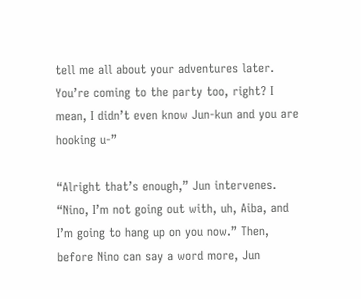tell me all about your adventures later. You’re coming to the party too, right? I mean, I didn’t even know Jun-kun and you are hooking u-”

“Alright that’s enough,” Jun intervenes. “Nino, I’m not going out with, uh, Aiba, and I’m going to hang up on you now.” Then, before Nino can say a word more, Jun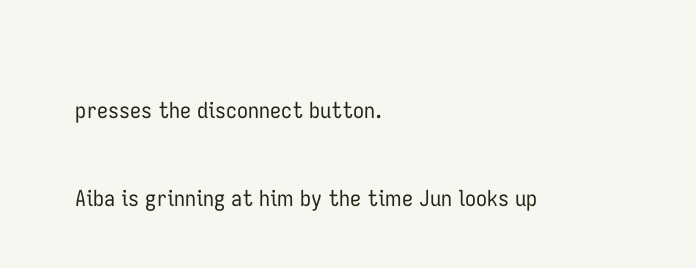presses the disconnect button.

Aiba is grinning at him by the time Jun looks up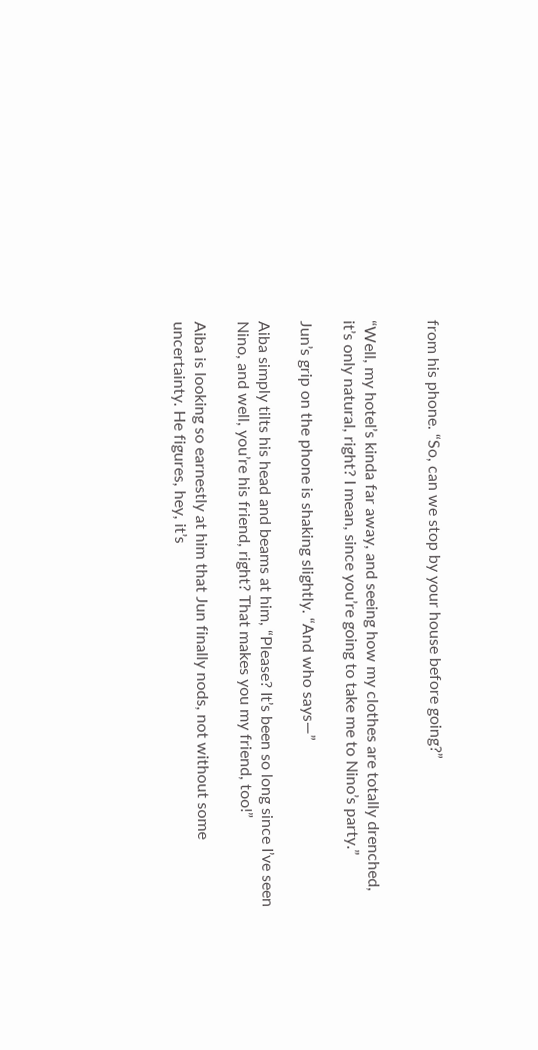from his phone. “So, can we stop by your house before going?”


“Well, my hotel’s kinda far away, and seeing how my clothes are totally drenched, it’s only natural, right? I mean, since you’re going to take me to Nino’s party.”

Jun’s grip on the phone is shaking slightly. “And who says—”

Aiba simply tilts his head and beams at him, “Please? It’s been so long since I’ve seen Nino, and well, you’re his friend, right? That makes you my friend, too!”

Aiba is looking so earnestly at him that Jun finally nods, not without some uncertainty. He figures, hey, it’s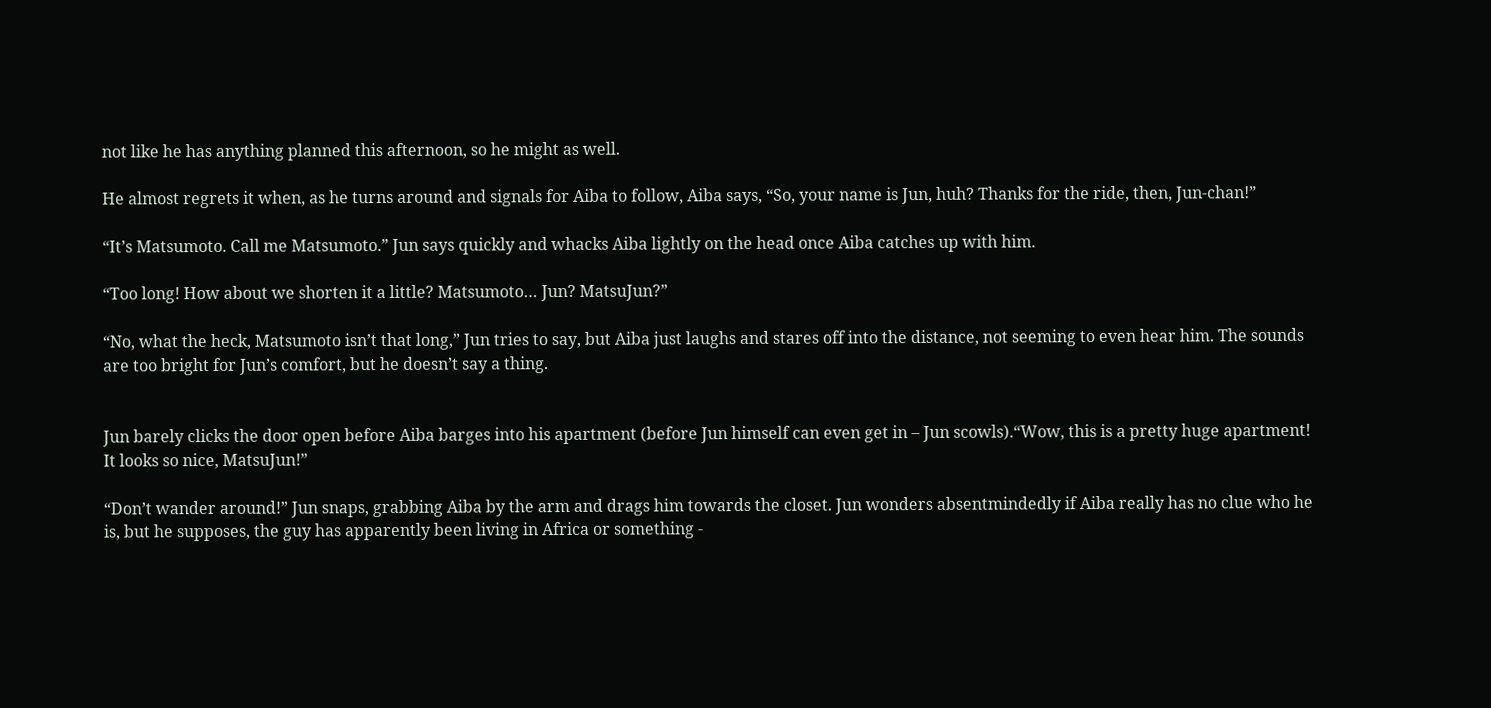not like he has anything planned this afternoon, so he might as well.

He almost regrets it when, as he turns around and signals for Aiba to follow, Aiba says, “So, your name is Jun, huh? Thanks for the ride, then, Jun-chan!”

“It’s Matsumoto. Call me Matsumoto.” Jun says quickly and whacks Aiba lightly on the head once Aiba catches up with him.

“Too long! How about we shorten it a little? Matsumoto… Jun? MatsuJun?”

“No, what the heck, Matsumoto isn’t that long,” Jun tries to say, but Aiba just laughs and stares off into the distance, not seeming to even hear him. The sounds are too bright for Jun’s comfort, but he doesn’t say a thing.


Jun barely clicks the door open before Aiba barges into his apartment (before Jun himself can even get in – Jun scowls).“Wow, this is a pretty huge apartment! It looks so nice, MatsuJun!”

“Don’t wander around!” Jun snaps, grabbing Aiba by the arm and drags him towards the closet. Jun wonders absentmindedly if Aiba really has no clue who he is, but he supposes, the guy has apparently been living in Africa or something -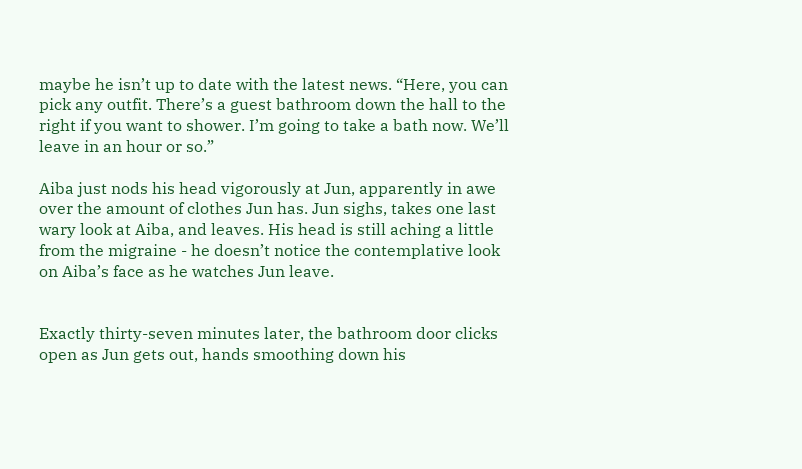maybe he isn’t up to date with the latest news. “Here, you can pick any outfit. There’s a guest bathroom down the hall to the right if you want to shower. I’m going to take a bath now. We’ll leave in an hour or so.”

Aiba just nods his head vigorously at Jun, apparently in awe over the amount of clothes Jun has. Jun sighs, takes one last wary look at Aiba, and leaves. His head is still aching a little from the migraine - he doesn’t notice the contemplative look on Aiba’s face as he watches Jun leave.


Exactly thirty-seven minutes later, the bathroom door clicks open as Jun gets out, hands smoothing down his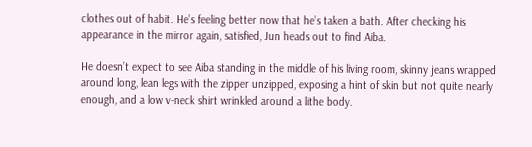clothes out of habit. He’s feeling better now that he’s taken a bath. After checking his appearance in the mirror again, satisfied, Jun heads out to find Aiba.

He doesn’t expect to see Aiba standing in the middle of his living room, skinny jeans wrapped around long, lean legs with the zipper unzipped, exposing a hint of skin but not quite nearly enough, and a low v-neck shirt wrinkled around a lithe body.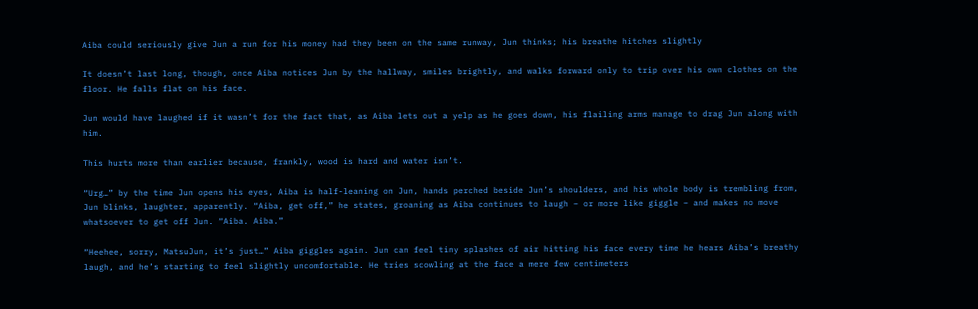Aiba could seriously give Jun a run for his money had they been on the same runway, Jun thinks; his breathe hitches slightly

It doesn’t last long, though, once Aiba notices Jun by the hallway, smiles brightly, and walks forward only to trip over his own clothes on the floor. He falls flat on his face.

Jun would have laughed if it wasn’t for the fact that, as Aiba lets out a yelp as he goes down, his flailing arms manage to drag Jun along with him.

This hurts more than earlier because, frankly, wood is hard and water isn’t.

“Urg…” by the time Jun opens his eyes, Aiba is half-leaning on Jun, hands perched beside Jun’s shoulders, and his whole body is trembling from, Jun blinks, laughter, apparently. “Aiba, get off,” he states, groaning as Aiba continues to laugh – or more like giggle – and makes no move whatsoever to get off Jun. “Aiba. Aiba.”

“Heehee, sorry, MatsuJun, it’s just…” Aiba giggles again. Jun can feel tiny splashes of air hitting his face every time he hears Aiba’s breathy laugh, and he’s starting to feel slightly uncomfortable. He tries scowling at the face a mere few centimeters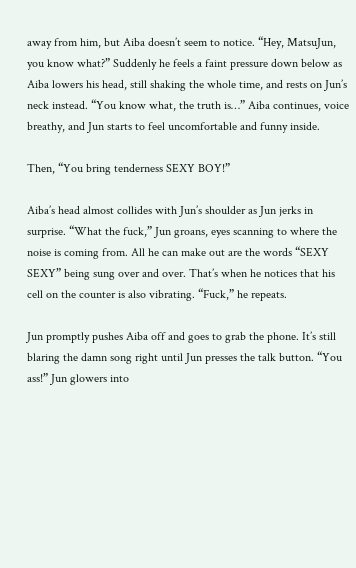away from him, but Aiba doesn’t seem to notice. “Hey, MatsuJun, you know what?” Suddenly he feels a faint pressure down below as Aiba lowers his head, still shaking the whole time, and rests on Jun’s neck instead. “You know what, the truth is…” Aiba continues, voice breathy, and Jun starts to feel uncomfortable and funny inside.

Then, “You bring tenderness SEXY BOY!”

Aiba’s head almost collides with Jun’s shoulder as Jun jerks in surprise. “What the fuck,” Jun groans, eyes scanning to where the noise is coming from. All he can make out are the words “SEXY SEXY” being sung over and over. That’s when he notices that his cell on the counter is also vibrating. “Fuck,” he repeats.

Jun promptly pushes Aiba off and goes to grab the phone. It’s still blaring the damn song right until Jun presses the talk button. “You ass!” Jun glowers into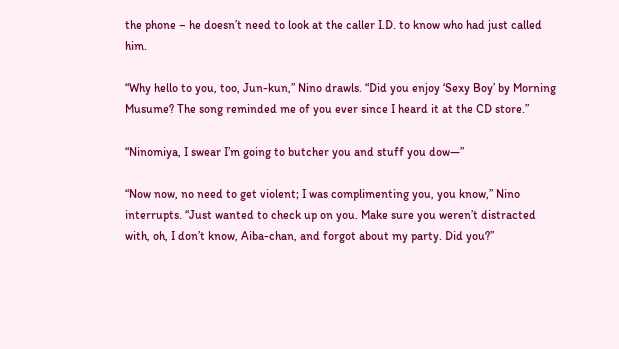the phone – he doesn’t need to look at the caller I.D. to know who had just called him.

“Why hello to you, too, Jun-kun,” Nino drawls. “Did you enjoy ‘Sexy Boy’ by Morning Musume? The song reminded me of you ever since I heard it at the CD store.”

“Ninomiya, I swear I’m going to butcher you and stuff you dow—”

“Now now, no need to get violent; I was complimenting you, you know,” Nino interrupts. “Just wanted to check up on you. Make sure you weren’t distracted with, oh, I don’t know, Aiba-chan, and forgot about my party. Did you?”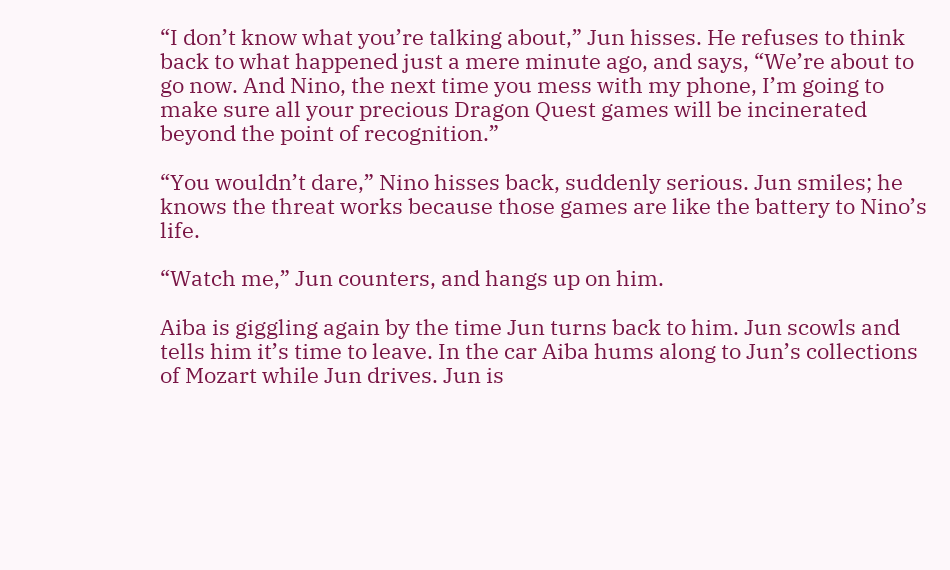“I don’t know what you’re talking about,” Jun hisses. He refuses to think back to what happened just a mere minute ago, and says, “We’re about to go now. And Nino, the next time you mess with my phone, I’m going to make sure all your precious Dragon Quest games will be incinerated beyond the point of recognition.”

“You wouldn’t dare,” Nino hisses back, suddenly serious. Jun smiles; he knows the threat works because those games are like the battery to Nino’s life.

“Watch me,” Jun counters, and hangs up on him.

Aiba is giggling again by the time Jun turns back to him. Jun scowls and tells him it’s time to leave. In the car Aiba hums along to Jun’s collections of Mozart while Jun drives. Jun is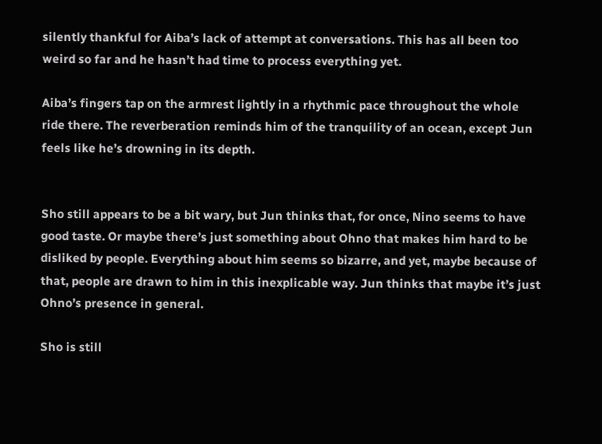silently thankful for Aiba’s lack of attempt at conversations. This has all been too weird so far and he hasn’t had time to process everything yet.

Aiba’s fingers tap on the armrest lightly in a rhythmic pace throughout the whole ride there. The reverberation reminds him of the tranquility of an ocean, except Jun feels like he’s drowning in its depth.


Sho still appears to be a bit wary, but Jun thinks that, for once, Nino seems to have good taste. Or maybe there’s just something about Ohno that makes him hard to be disliked by people. Everything about him seems so bizarre, and yet, maybe because of that, people are drawn to him in this inexplicable way. Jun thinks that maybe it’s just Ohno’s presence in general.

Sho is still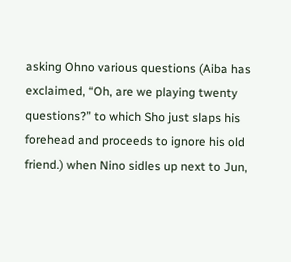asking Ohno various questions (Aiba has exclaimed, “Oh, are we playing twenty questions?” to which Sho just slaps his forehead and proceeds to ignore his old friend.) when Nino sidles up next to Jun,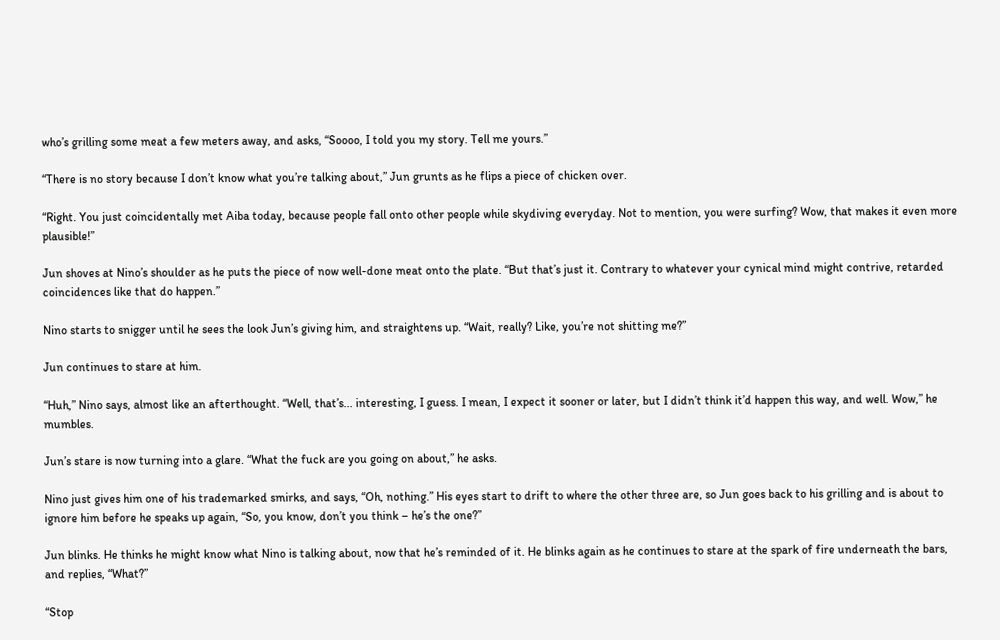who’s grilling some meat a few meters away, and asks, “Soooo, I told you my story. Tell me yours.”

“There is no story because I don’t know what you’re talking about,” Jun grunts as he flips a piece of chicken over.

“Right. You just coincidentally met Aiba today, because people fall onto other people while skydiving everyday. Not to mention, you were surfing? Wow, that makes it even more plausible!”

Jun shoves at Nino’s shoulder as he puts the piece of now well-done meat onto the plate. “But that’s just it. Contrary to whatever your cynical mind might contrive, retarded coincidences like that do happen.”

Nino starts to snigger until he sees the look Jun’s giving him, and straightens up. “Wait, really? Like, you’re not shitting me?”

Jun continues to stare at him.

“Huh,” Nino says, almost like an afterthought. “Well, that’s... interesting, I guess. I mean, I expect it sooner or later, but I didn’t think it’d happen this way, and well. Wow,” he mumbles.

Jun’s stare is now turning into a glare. “What the fuck are you going on about,” he asks.

Nino just gives him one of his trademarked smirks, and says, “Oh, nothing.” His eyes start to drift to where the other three are, so Jun goes back to his grilling and is about to ignore him before he speaks up again, “So, you know, don’t you think – he’s the one?”

Jun blinks. He thinks he might know what Nino is talking about, now that he’s reminded of it. He blinks again as he continues to stare at the spark of fire underneath the bars, and replies, “What?”

“Stop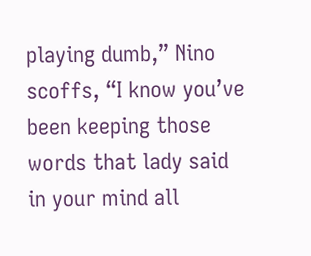playing dumb,” Nino scoffs, “I know you’ve been keeping those words that lady said in your mind all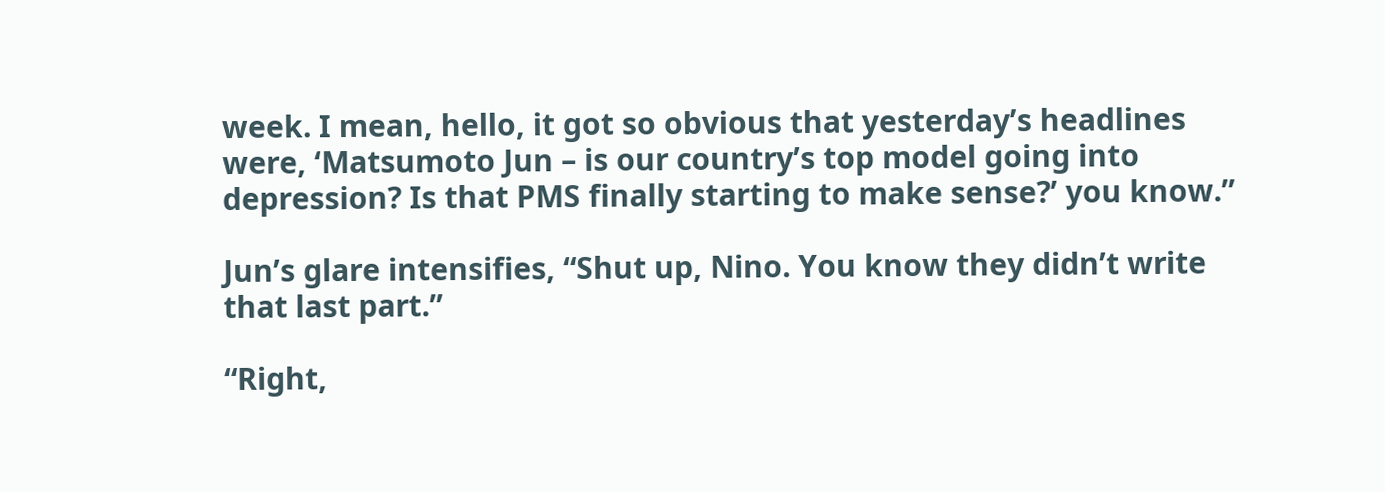week. I mean, hello, it got so obvious that yesterday’s headlines were, ‘Matsumoto Jun – is our country’s top model going into depression? Is that PMS finally starting to make sense?’ you know.”

Jun’s glare intensifies, “Shut up, Nino. You know they didn’t write that last part.”

“Right,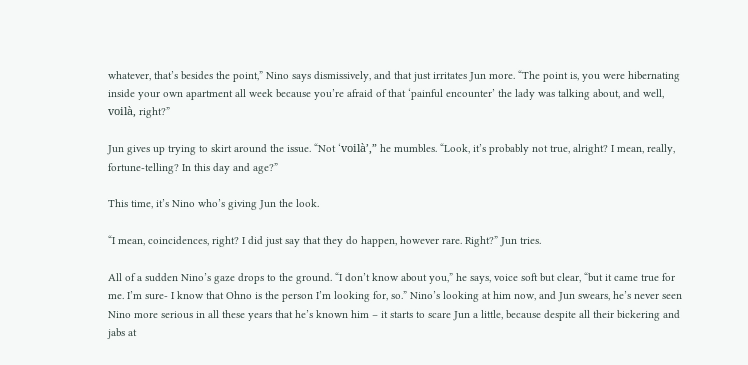whatever, that’s besides the point,” Nino says dismissively, and that just irritates Jun more. “The point is, you were hibernating inside your own apartment all week because you’re afraid of that ‘painful encounter’ the lady was talking about, and well, voilà, right?”

Jun gives up trying to skirt around the issue. “Not ‘voilà’,” he mumbles. “Look, it’s probably not true, alright? I mean, really, fortune-telling? In this day and age?”

This time, it’s Nino who’s giving Jun the look.

“I mean, coincidences, right? I did just say that they do happen, however rare. Right?” Jun tries.

All of a sudden Nino’s gaze drops to the ground. “I don’t know about you,” he says, voice soft but clear, “but it came true for me. I’m sure- I know that Ohno is the person I’m looking for, so.” Nino’s looking at him now, and Jun swears, he’s never seen Nino more serious in all these years that he’s known him – it starts to scare Jun a little, because despite all their bickering and jabs at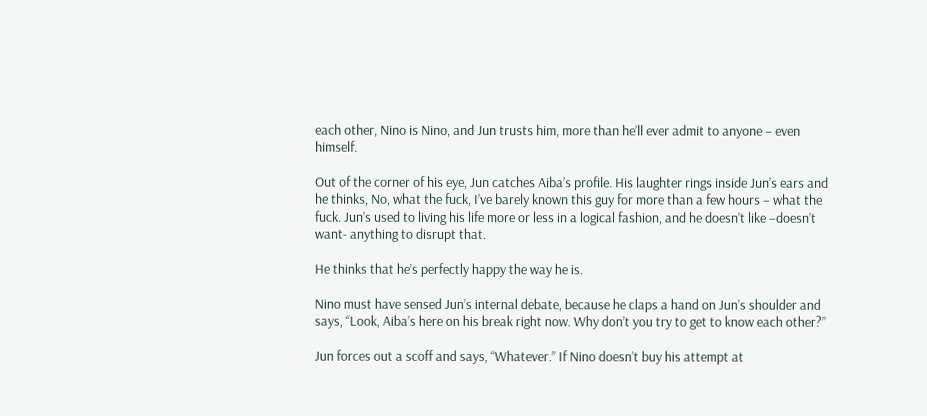each other, Nino is Nino, and Jun trusts him, more than he’ll ever admit to anyone – even himself.

Out of the corner of his eye, Jun catches Aiba’s profile. His laughter rings inside Jun’s ears and he thinks, No, what the fuck, I’ve barely known this guy for more than a few hours – what the fuck. Jun’s used to living his life more or less in a logical fashion, and he doesn’t like –doesn’t want- anything to disrupt that.

He thinks that he’s perfectly happy the way he is.

Nino must have sensed Jun’s internal debate, because he claps a hand on Jun’s shoulder and says, “Look, Aiba’s here on his break right now. Why don’t you try to get to know each other?”

Jun forces out a scoff and says, “Whatever.” If Nino doesn’t buy his attempt at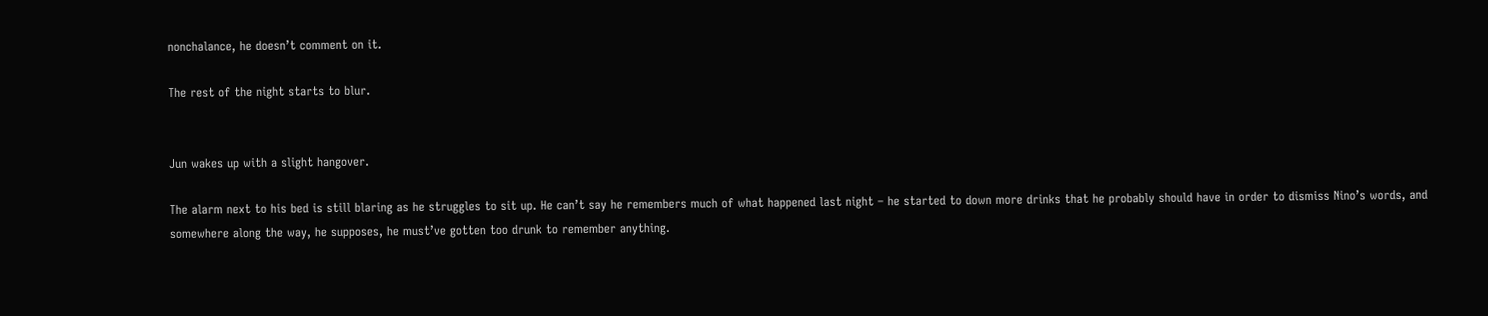nonchalance, he doesn’t comment on it.

The rest of the night starts to blur.


Jun wakes up with a slight hangover.

The alarm next to his bed is still blaring as he struggles to sit up. He can’t say he remembers much of what happened last night – he started to down more drinks that he probably should have in order to dismiss Nino’s words, and somewhere along the way, he supposes, he must’ve gotten too drunk to remember anything.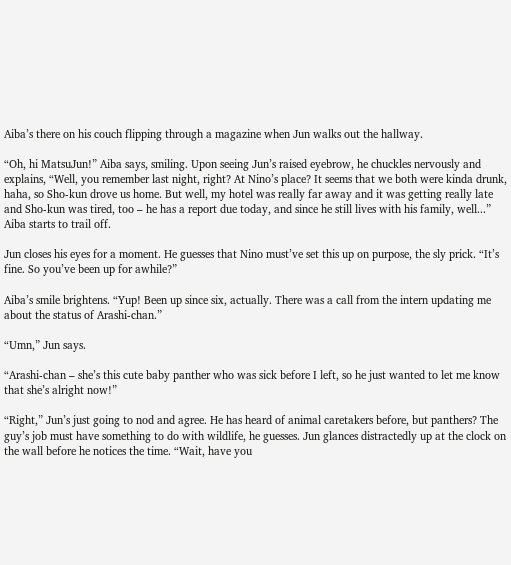Aiba’s there on his couch flipping through a magazine when Jun walks out the hallway.

“Oh, hi MatsuJun!” Aiba says, smiling. Upon seeing Jun’s raised eyebrow, he chuckles nervously and explains, “Well, you remember last night, right? At Nino’s place? It seems that we both were kinda drunk, haha, so Sho-kun drove us home. But well, my hotel was really far away and it was getting really late and Sho-kun was tired, too – he has a report due today, and since he still lives with his family, well...” Aiba starts to trail off.

Jun closes his eyes for a moment. He guesses that Nino must’ve set this up on purpose, the sly prick. “It’s fine. So you’ve been up for awhile?”

Aiba’s smile brightens. “Yup! Been up since six, actually. There was a call from the intern updating me about the status of Arashi-chan.”

“Umn,” Jun says.

“Arashi-chan – she’s this cute baby panther who was sick before I left, so he just wanted to let me know that she’s alright now!”

“Right,” Jun’s just going to nod and agree. He has heard of animal caretakers before, but panthers? The guy’s job must have something to do with wildlife, he guesses. Jun glances distractedly up at the clock on the wall before he notices the time. “Wait, have you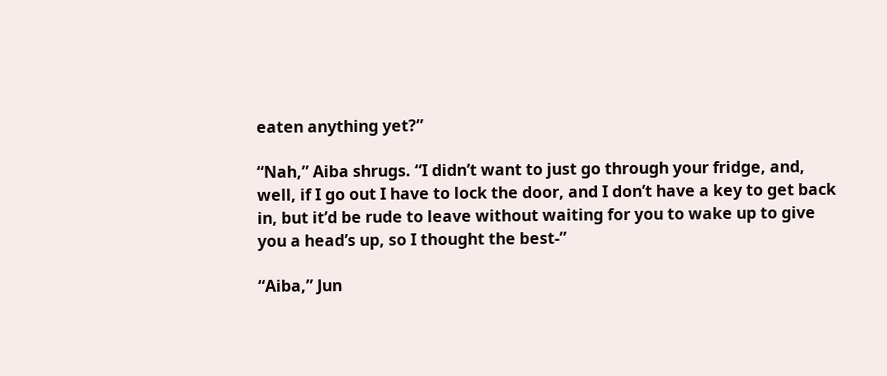eaten anything yet?”

“Nah,” Aiba shrugs. “I didn’t want to just go through your fridge, and, well, if I go out I have to lock the door, and I don’t have a key to get back in, but it’d be rude to leave without waiting for you to wake up to give you a head’s up, so I thought the best-”

“Aiba,” Jun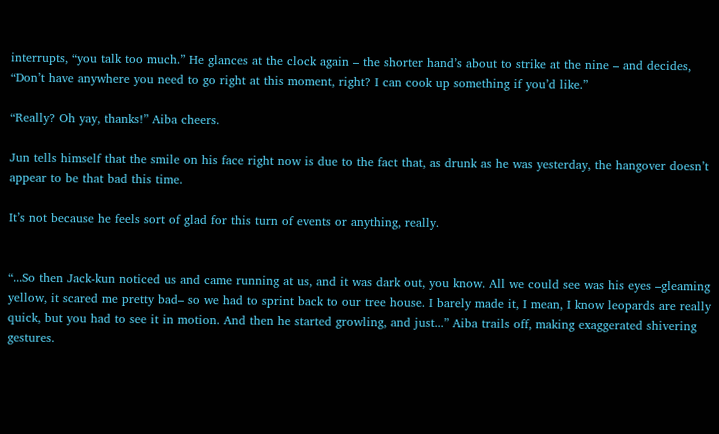interrupts, “you talk too much.” He glances at the clock again – the shorter hand’s about to strike at the nine – and decides, “Don’t have anywhere you need to go right at this moment, right? I can cook up something if you’d like.”

“Really? Oh yay, thanks!” Aiba cheers.

Jun tells himself that the smile on his face right now is due to the fact that, as drunk as he was yesterday, the hangover doesn’t appear to be that bad this time.

It’s not because he feels sort of glad for this turn of events or anything, really.


“...So then Jack-kun noticed us and came running at us, and it was dark out, you know. All we could see was his eyes –gleaming yellow, it scared me pretty bad– so we had to sprint back to our tree house. I barely made it, I mean, I know leopards are really quick, but you had to see it in motion. And then he started growling, and just...” Aiba trails off, making exaggerated shivering gestures.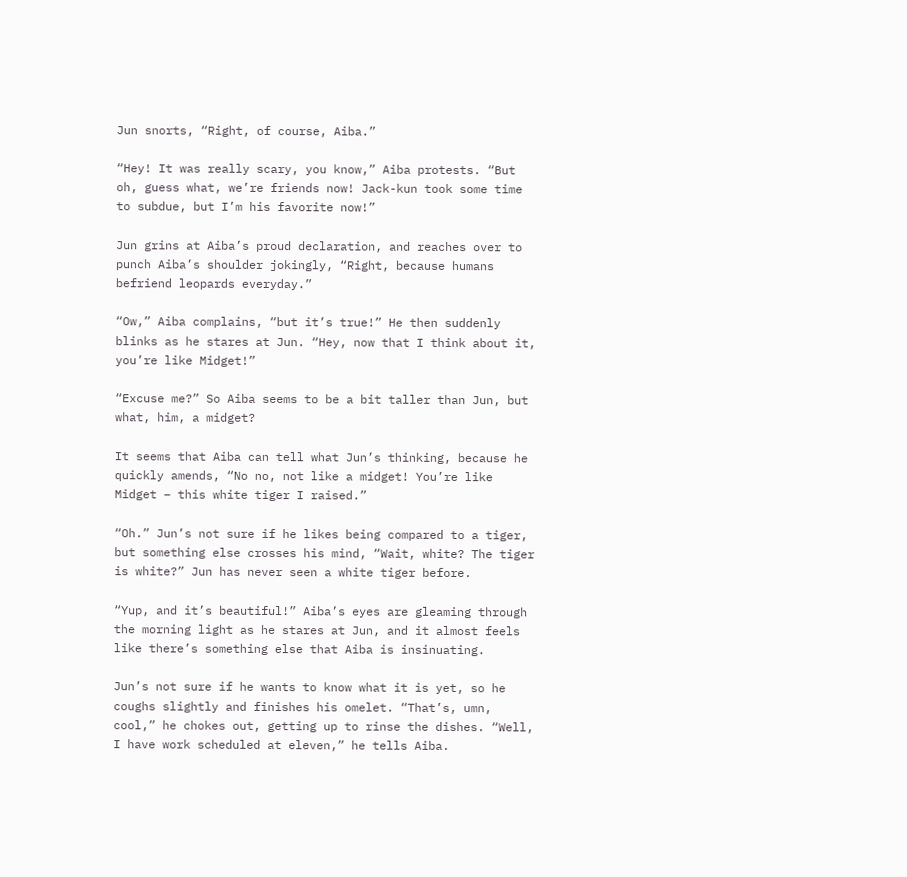Jun snorts, “Right, of course, Aiba.”

“Hey! It was really scary, you know,” Aiba protests. “But oh, guess what, we’re friends now! Jack-kun took some time to subdue, but I’m his favorite now!”

Jun grins at Aiba’s proud declaration, and reaches over to punch Aiba’s shoulder jokingly, “Right, because humans befriend leopards everyday.”

“Ow,” Aiba complains, “but it’s true!” He then suddenly blinks as he stares at Jun. “Hey, now that I think about it, you’re like Midget!”

“Excuse me?” So Aiba seems to be a bit taller than Jun, but what, him, a midget?

It seems that Aiba can tell what Jun’s thinking, because he quickly amends, “No no, not like a midget! You’re like Midget – this white tiger I raised.”

“Oh.” Jun’s not sure if he likes being compared to a tiger, but something else crosses his mind, “Wait, white? The tiger is white?” Jun has never seen a white tiger before.

“Yup, and it’s beautiful!” Aiba’s eyes are gleaming through the morning light as he stares at Jun, and it almost feels like there’s something else that Aiba is insinuating.

Jun’s not sure if he wants to know what it is yet, so he coughs slightly and finishes his omelet. “That’s, umn, cool,” he chokes out, getting up to rinse the dishes. “Well, I have work scheduled at eleven,” he tells Aiba.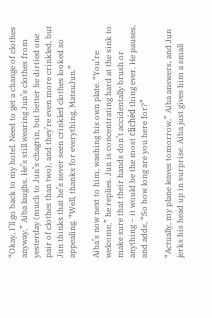“Okay, I’ll go back to my hotel. Need to get a change of clothes anyway,” Aiba laughs. He’s still wearing Jun’s clothes from yesterday (much to Jun’s chagrin, but better he dirtied one pair of clothes than two), and they’re even more crinkled, but Jun thinks that he’s never seen crinkled clothes looked so appealing. “Well, thanks for everything, MatsuJun.”

Aiba’s now next to him, washing his own plate. “You’re welcome,” he replies. Jun is concentrating hard at the sink to make sure that their hands don’t accidentally brush or anything – it would be the most clichéd thing ever. He pauses, and adds, “So how long are you here for?”

“Actually, my plane leaves tomorrow,” Aiba answers, and Jun jerks his head up in surprise. Aiba just gives him a small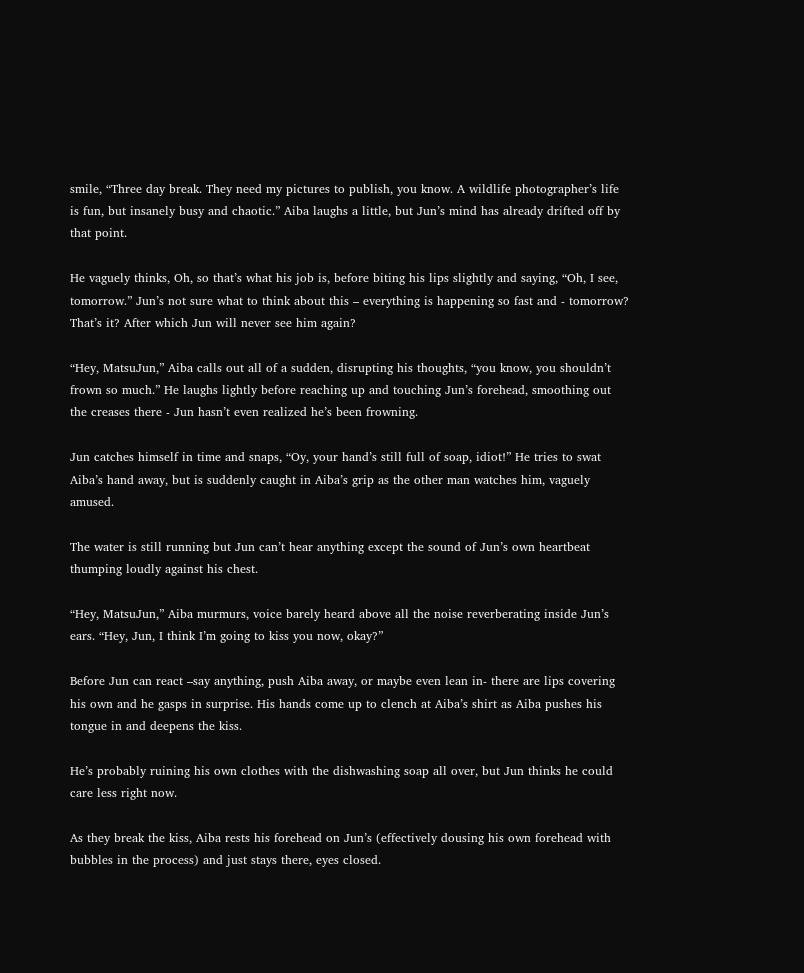smile, “Three day break. They need my pictures to publish, you know. A wildlife photographer’s life is fun, but insanely busy and chaotic.” Aiba laughs a little, but Jun’s mind has already drifted off by that point.

He vaguely thinks, Oh, so that’s what his job is, before biting his lips slightly and saying, “Oh, I see, tomorrow.” Jun’s not sure what to think about this – everything is happening so fast and - tomorrow? That’s it? After which Jun will never see him again?

“Hey, MatsuJun,” Aiba calls out all of a sudden, disrupting his thoughts, “you know, you shouldn’t frown so much.” He laughs lightly before reaching up and touching Jun’s forehead, smoothing out the creases there - Jun hasn’t even realized he’s been frowning.

Jun catches himself in time and snaps, “Oy, your hand’s still full of soap, idiot!” He tries to swat Aiba’s hand away, but is suddenly caught in Aiba’s grip as the other man watches him, vaguely amused.

The water is still running but Jun can’t hear anything except the sound of Jun’s own heartbeat thumping loudly against his chest.

“Hey, MatsuJun,” Aiba murmurs, voice barely heard above all the noise reverberating inside Jun’s ears. “Hey, Jun, I think I’m going to kiss you now, okay?”

Before Jun can react –say anything, push Aiba away, or maybe even lean in- there are lips covering his own and he gasps in surprise. His hands come up to clench at Aiba’s shirt as Aiba pushes his tongue in and deepens the kiss.

He’s probably ruining his own clothes with the dishwashing soap all over, but Jun thinks he could care less right now.

As they break the kiss, Aiba rests his forehead on Jun’s (effectively dousing his own forehead with bubbles in the process) and just stays there, eyes closed.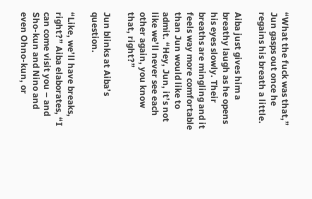“What the fuck was that,” Jun gasps out once he regains his breath a little.

Aiba just gives him a breathy laugh as he opens his eyes slowly. Their breaths are mingling and it feels way more comfortable than Jun would like to admit. “Hey, Jun, it’s not like we’ll never see each other again, you know that, right?”

Jun blinks at Aiba’s question.

“Like, we’ll have breaks, right?” Aiba elaborates, “I can come visit you – and Sho-kun and Nino and even Ohno-kun, or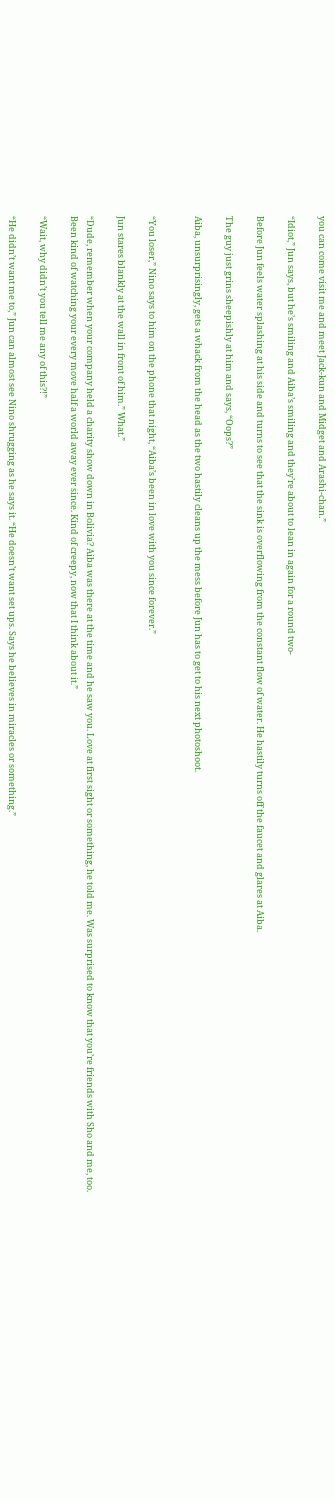you can come visit me and meet Jack-kun and Midget and Arashi-chan.”

“Idiot,” Jun says, but he’s smiling and Aiba’s smiling and they’re about to lean in again for a round two-

Before Jun feels water splashing at his side and turns to see that the sink is overflowing from the constant flow of water. He hastily turns off the faucet and glares at Aiba.

The guy just grins sheepishly at him and says, “Oops?”

Aiba, unsurprisingly, gets a whack from the head as the two hastily cleans up the mess before Jun has to get to his next photoshoot.


“You loser,” Nino says to him on the phone that night, “Aiba’s been in love with you since forever.”

Jun stares blankly at the wall in front of him.” What.”

“Dude, remember when your company held a charity show down in Bolivia? Aiba was there at the time and he saw you. Love at first sight or something, he told me. Was surprised to know that you’re friends with Sho and me, too. Been kind of watching your every move half a world away ever since. Kind of creepy, now that I think about it.”

“Wait, why didn’t you tell me any of this?!”

“He didn’t want me to,” Jun can almost see Nino shrugging as he says it. “He doesn’t want set ups. Says he believes in miracles or something.”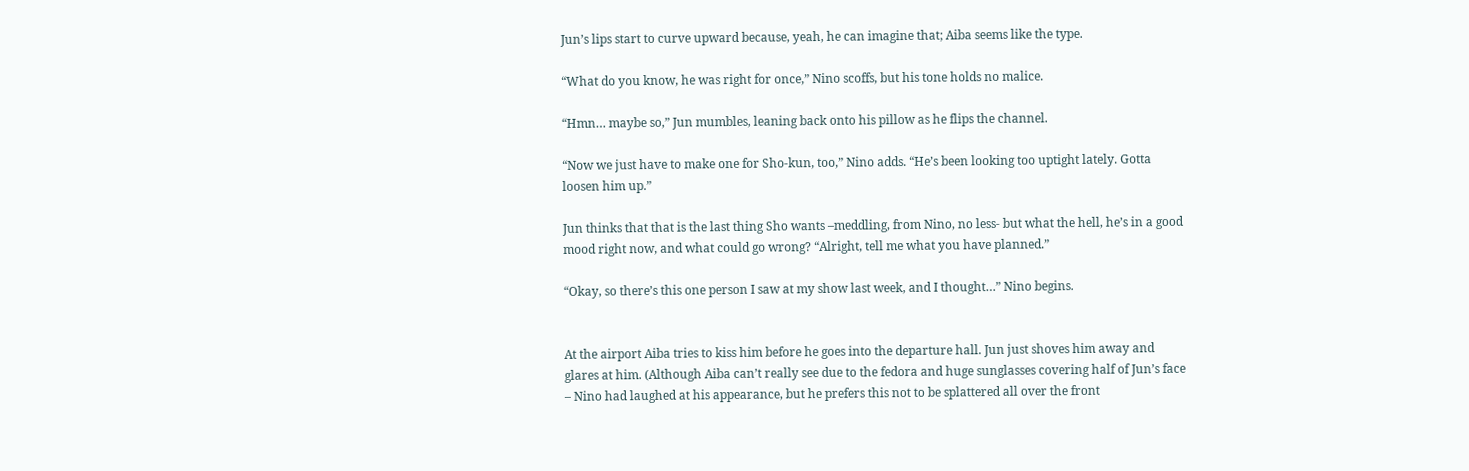Jun’s lips start to curve upward because, yeah, he can imagine that; Aiba seems like the type.

“What do you know, he was right for once,” Nino scoffs, but his tone holds no malice.

“Hmn… maybe so,” Jun mumbles, leaning back onto his pillow as he flips the channel.

“Now we just have to make one for Sho-kun, too,” Nino adds. “He’s been looking too uptight lately. Gotta loosen him up.”

Jun thinks that that is the last thing Sho wants –meddling, from Nino, no less- but what the hell, he’s in a good mood right now, and what could go wrong? “Alright, tell me what you have planned.”

“Okay, so there’s this one person I saw at my show last week, and I thought…” Nino begins.


At the airport Aiba tries to kiss him before he goes into the departure hall. Jun just shoves him away and glares at him. (Although Aiba can’t really see due to the fedora and huge sunglasses covering half of Jun’s face – Nino had laughed at his appearance, but he prefers this not to be splattered all over the front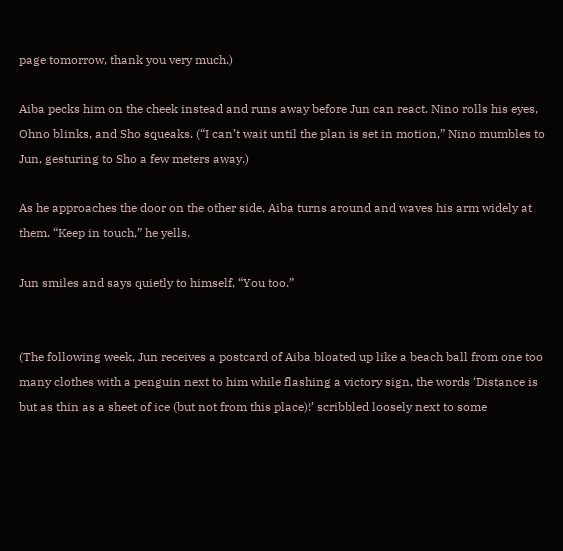page tomorrow, thank you very much.)

Aiba pecks him on the cheek instead and runs away before Jun can react. Nino rolls his eyes, Ohno blinks, and Sho squeaks. (“I can’t wait until the plan is set in motion,” Nino mumbles to Jun, gesturing to Sho a few meters away.)

As he approaches the door on the other side, Aiba turns around and waves his arm widely at them. “Keep in touch,” he yells.

Jun smiles and says quietly to himself, “You too.”


(The following week, Jun receives a postcard of Aiba bloated up like a beach ball from one too many clothes with a penguin next to him while flashing a victory sign, the words ‘Distance is but as thin as a sheet of ice (but not from this place)!’ scribbled loosely next to some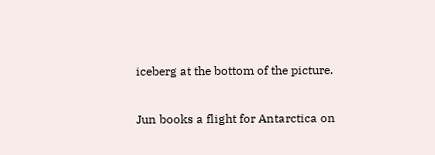iceberg at the bottom of the picture.

Jun books a flight for Antarctica on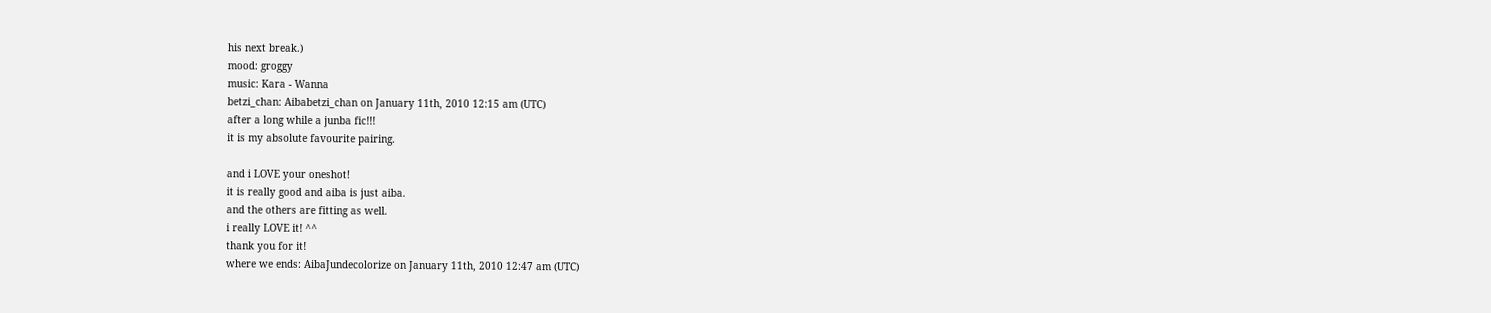his next break.)
mood: groggy
music: Kara - Wanna
betzi_chan: Aibabetzi_chan on January 11th, 2010 12:15 am (UTC)
after a long while a junba fic!!!
it is my absolute favourite pairing.

and i LOVE your oneshot!
it is really good and aiba is just aiba.
and the others are fitting as well.
i really LOVE it! ^^
thank you for it!
where we ends: AibaJundecolorize on January 11th, 2010 12:47 am (UTC)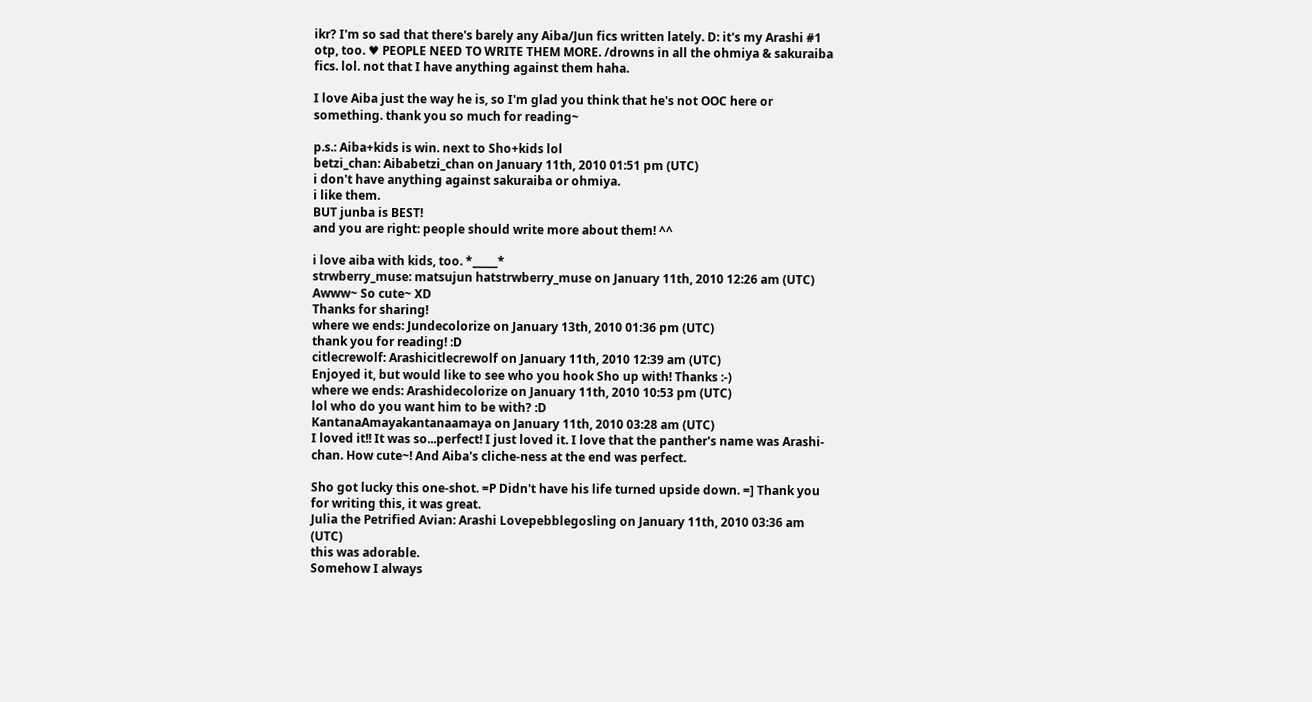ikr? I'm so sad that there's barely any Aiba/Jun fics written lately. D: it's my Arashi #1 otp, too. ♥ PEOPLE NEED TO WRITE THEM MORE. /drowns in all the ohmiya & sakuraiba fics. lol. not that I have anything against them haha.

I love Aiba just the way he is, so I'm glad you think that he's not OOC here or something. thank you so much for reading~

p.s.: Aiba+kids is win. next to Sho+kids lol
betzi_chan: Aibabetzi_chan on January 11th, 2010 01:51 pm (UTC)
i don't have anything against sakuraiba or ohmiya.
i like them.
BUT junba is BEST!
and you are right: people should write more about them! ^^

i love aiba with kids, too. *_____*
strwberry_muse: matsujun hatstrwberry_muse on January 11th, 2010 12:26 am (UTC)
Awww~ So cute~ XD
Thanks for sharing!
where we ends: Jundecolorize on January 13th, 2010 01:36 pm (UTC)
thank you for reading! :D
citlecrewolf: Arashicitlecrewolf on January 11th, 2010 12:39 am (UTC)
Enjoyed it, but would like to see who you hook Sho up with! Thanks :-)
where we ends: Arashidecolorize on January 11th, 2010 10:53 pm (UTC)
lol who do you want him to be with? :D
KantanaAmayakantanaamaya on January 11th, 2010 03:28 am (UTC)
I loved it!! It was so...perfect! I just loved it. I love that the panther's name was Arashi-chan. How cute~! And Aiba's cliche-ness at the end was perfect.

Sho got lucky this one-shot. =P Didn't have his life turned upside down. =] Thank you for writing this, it was great.
Julia the Petrified Avian: Arashi Lovepebblegosling on January 11th, 2010 03:36 am (UTC)
this was adorable.
Somehow I always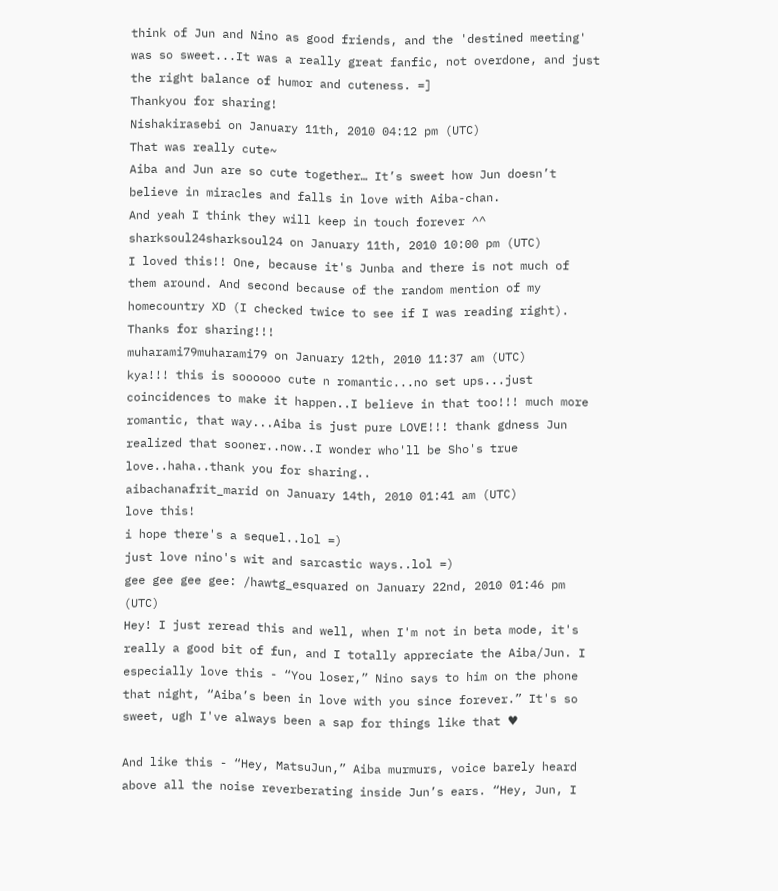think of Jun and Nino as good friends, and the 'destined meeting' was so sweet...It was a really great fanfic, not overdone, and just the right balance of humor and cuteness. =]
Thankyou for sharing!
Nishakirasebi on January 11th, 2010 04:12 pm (UTC)
That was really cute~
Aiba and Jun are so cute together… It’s sweet how Jun doesn’t believe in miracles and falls in love with Aiba-chan.
And yeah I think they will keep in touch forever ^^
sharksoul24sharksoul24 on January 11th, 2010 10:00 pm (UTC)
I loved this!! One, because it's Junba and there is not much of them around. And second because of the random mention of my homecountry XD (I checked twice to see if I was reading right). Thanks for sharing!!!
muharami79muharami79 on January 12th, 2010 11:37 am (UTC)
kya!!! this is soooooo cute n romantic...no set ups...just coincidences to make it happen..I believe in that too!!! much more romantic, that way...Aiba is just pure LOVE!!! thank gdness Jun realized that sooner..now..I wonder who'll be Sho's true love..haha..thank you for sharing..
aibachanafrit_marid on January 14th, 2010 01:41 am (UTC)
love this!
i hope there's a sequel..lol =)
just love nino's wit and sarcastic ways..lol =)
gee gee gee gee: /hawtg_esquared on January 22nd, 2010 01:46 pm (UTC)
Hey! I just reread this and well, when I'm not in beta mode, it's really a good bit of fun, and I totally appreciate the Aiba/Jun. I especially love this - “You loser,” Nino says to him on the phone that night, “Aiba’s been in love with you since forever.” It's so sweet, ugh I've always been a sap for things like that ♥

And like this - “Hey, MatsuJun,” Aiba murmurs, voice barely heard above all the noise reverberating inside Jun’s ears. “Hey, Jun, I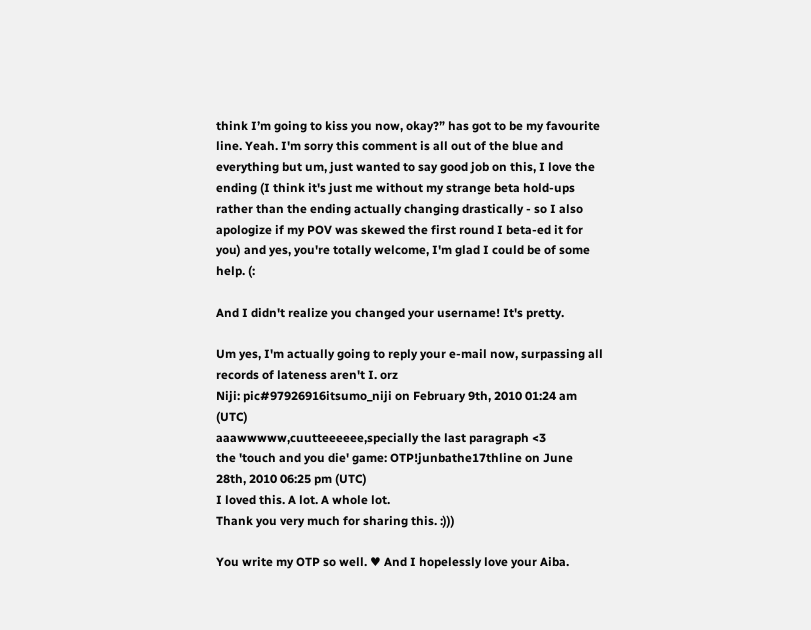think I’m going to kiss you now, okay?” has got to be my favourite line. Yeah. I'm sorry this comment is all out of the blue and everything but um, just wanted to say good job on this, I love the ending (I think it's just me without my strange beta hold-ups rather than the ending actually changing drastically - so I also apologize if my POV was skewed the first round I beta-ed it for you) and yes, you're totally welcome, I'm glad I could be of some help. (:

And I didn't realize you changed your username! It's pretty.

Um yes, I'm actually going to reply your e-mail now, surpassing all records of lateness aren't I. orz
Niji: pic#97926916itsumo_niji on February 9th, 2010 01:24 am (UTC)
aaawwwww,cuutteeeeee,specially the last paragraph <3
the 'touch and you die' game: OTP!junbathe17thline on June 28th, 2010 06:25 pm (UTC)
I loved this. A lot. A whole lot.
Thank you very much for sharing this. :)))

You write my OTP so well. ♥ And I hopelessly love your Aiba.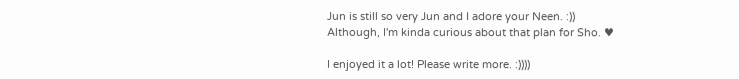Jun is still so very Jun and I adore your Neen. :))
Although, I'm kinda curious about that plan for Sho. ♥

I enjoyed it a lot! Please write more. :))))